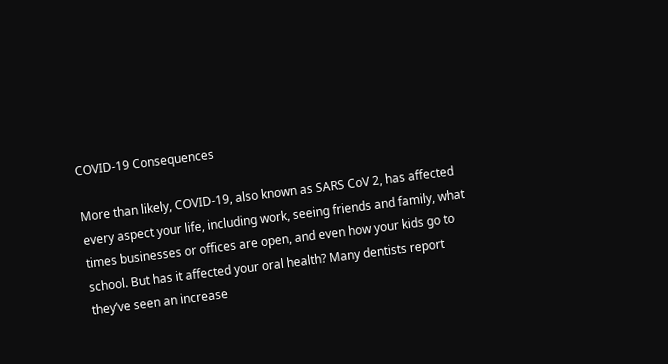COVID-19 Consequences

More than likely, COVID-19, also known as SARS CoV 2, has affected every aspect your life, including work, seeing friends and family, what times businesses or offices are open, and even how your kids go to school. But has it affected your oral health? Many dentists report they’ve seen an increase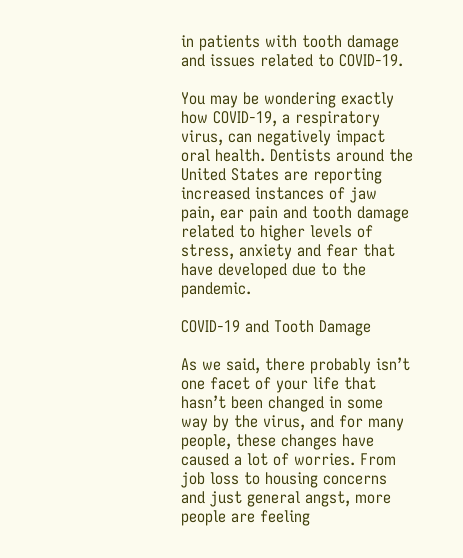in patients with tooth damage and issues related to COVID-19.

You may be wondering exactly how COVID-19, a respiratory virus, can negatively impact oral health. Dentists around the United States are reporting increased instances of jaw pain, ear pain and tooth damage related to higher levels of stress, anxiety and fear that have developed due to the pandemic.

COVID-19 and Tooth Damage

As we said, there probably isn’t one facet of your life that hasn’t been changed in some way by the virus, and for many people, these changes have caused a lot of worries. From job loss to housing concerns and just general angst, more people are feeling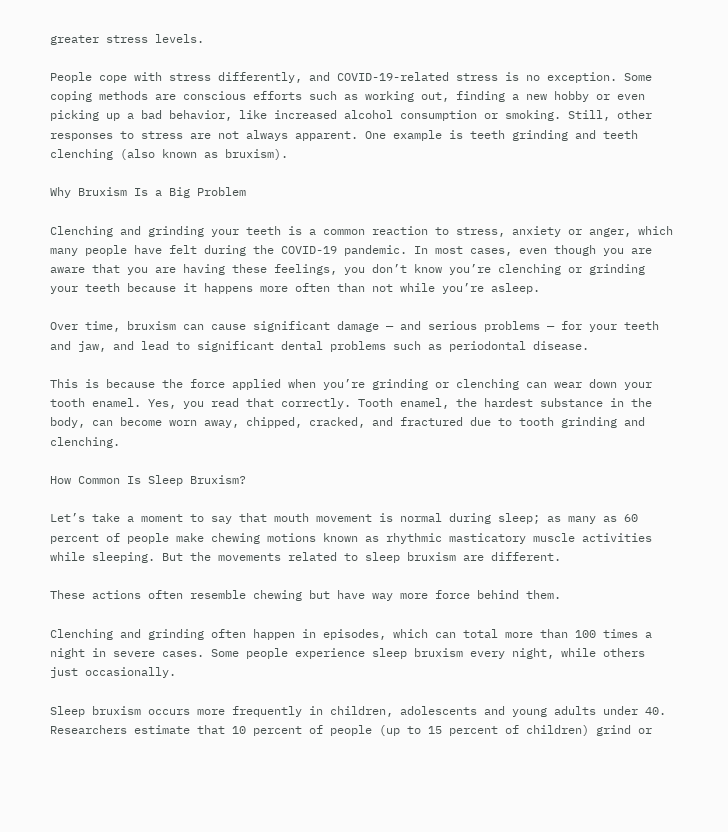greater stress levels.

People cope with stress differently, and COVID-19-related stress is no exception. Some coping methods are conscious efforts such as working out, finding a new hobby or even picking up a bad behavior, like increased alcohol consumption or smoking. Still, other responses to stress are not always apparent. One example is teeth grinding and teeth clenching (also known as bruxism).

Why Bruxism Is a Big Problem

Clenching and grinding your teeth is a common reaction to stress, anxiety or anger, which many people have felt during the COVID-19 pandemic. In most cases, even though you are aware that you are having these feelings, you don’t know you’re clenching or grinding your teeth because it happens more often than not while you’re asleep.

Over time, bruxism can cause significant damage — and serious problems — for your teeth and jaw, and lead to significant dental problems such as periodontal disease.

This is because the force applied when you’re grinding or clenching can wear down your tooth enamel. Yes, you read that correctly. Tooth enamel, the hardest substance in the body, can become worn away, chipped, cracked, and fractured due to tooth grinding and clenching.

How Common Is Sleep Bruxism?

Let’s take a moment to say that mouth movement is normal during sleep; as many as 60 percent of people make chewing motions known as rhythmic masticatory muscle activities while sleeping. But the movements related to sleep bruxism are different.

These actions often resemble chewing but have way more force behind them.

Clenching and grinding often happen in episodes, which can total more than 100 times a night in severe cases. Some people experience sleep bruxism every night, while others just occasionally.

Sleep bruxism occurs more frequently in children, adolescents and young adults under 40. Researchers estimate that 10 percent of people (up to 15 percent of children) grind or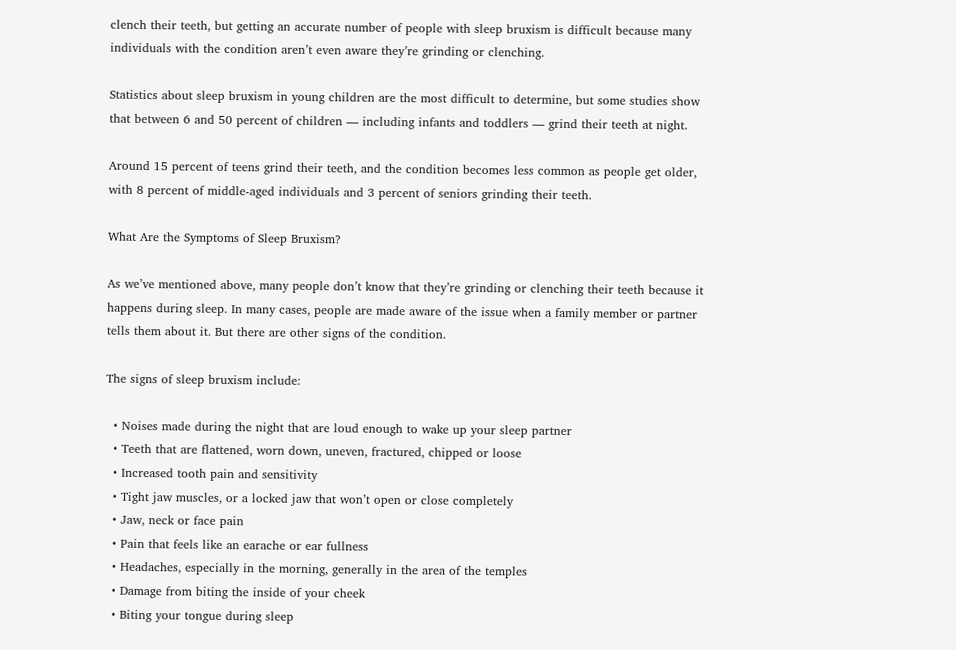clench their teeth, but getting an accurate number of people with sleep bruxism is difficult because many individuals with the condition aren’t even aware they’re grinding or clenching.

Statistics about sleep bruxism in young children are the most difficult to determine, but some studies show that between 6 and 50 percent of children — including infants and toddlers — grind their teeth at night.

Around 15 percent of teens grind their teeth, and the condition becomes less common as people get older, with 8 percent of middle-aged individuals and 3 percent of seniors grinding their teeth.

What Are the Symptoms of Sleep Bruxism?

As we’ve mentioned above, many people don’t know that they’re grinding or clenching their teeth because it happens during sleep. In many cases, people are made aware of the issue when a family member or partner tells them about it. But there are other signs of the condition.

The signs of sleep bruxism include:

  • Noises made during the night that are loud enough to wake up your sleep partner
  • Teeth that are flattened, worn down, uneven, fractured, chipped or loose
  • Increased tooth pain and sensitivity
  • Tight jaw muscles, or a locked jaw that won’t open or close completely
  • Jaw, neck or face pain
  • Pain that feels like an earache or ear fullness
  • Headaches, especially in the morning, generally in the area of the temples
  • Damage from biting the inside of your cheek
  • Biting your tongue during sleep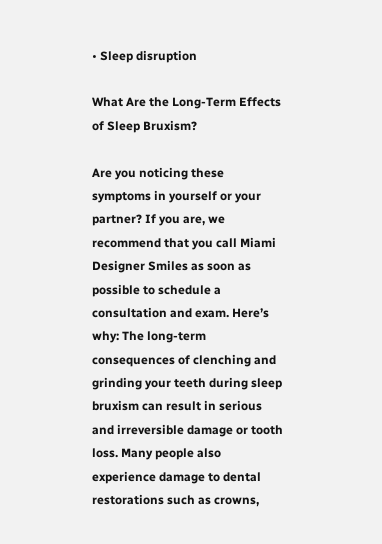• Sleep disruption

What Are the Long-Term Effects of Sleep Bruxism?

Are you noticing these symptoms in yourself or your partner? If you are, we recommend that you call Miami Designer Smiles as soon as possible to schedule a consultation and exam. Here’s why: The long-term consequences of clenching and grinding your teeth during sleep bruxism can result in serious and irreversible damage or tooth loss. Many people also experience damage to dental restorations such as crowns,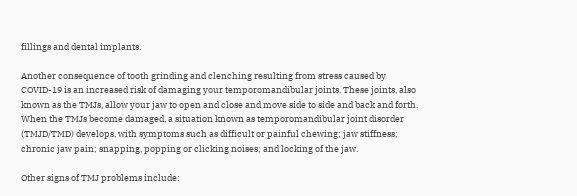fillings and dental implants.

Another consequence of tooth grinding and clenching resulting from stress caused by COVID-19 is an increased risk of damaging your temporomandibular joints. These joints, also known as the TMJs, allow your jaw to open and close and move side to side and back and forth. When the TMJs become damaged, a situation known as temporomandibular joint disorder (TMJD/TMD) develops, with symptoms such as difficult or painful chewing; jaw stiffness; chronic jaw pain; snapping, popping or clicking noises; and locking of the jaw.

Other signs of TMJ problems include: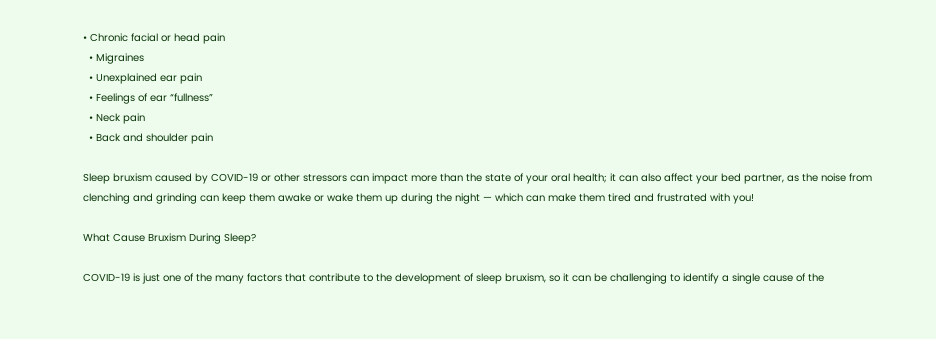• Chronic facial or head pain
  • Migraines
  • Unexplained ear pain
  • Feelings of ear “fullness”
  • Neck pain
  • Back and shoulder pain

Sleep bruxism caused by COVID-19 or other stressors can impact more than the state of your oral health; it can also affect your bed partner, as the noise from clenching and grinding can keep them awake or wake them up during the night — which can make them tired and frustrated with you!

What Cause Bruxism During Sleep?

COVID-19 is just one of the many factors that contribute to the development of sleep bruxism, so it can be challenging to identify a single cause of the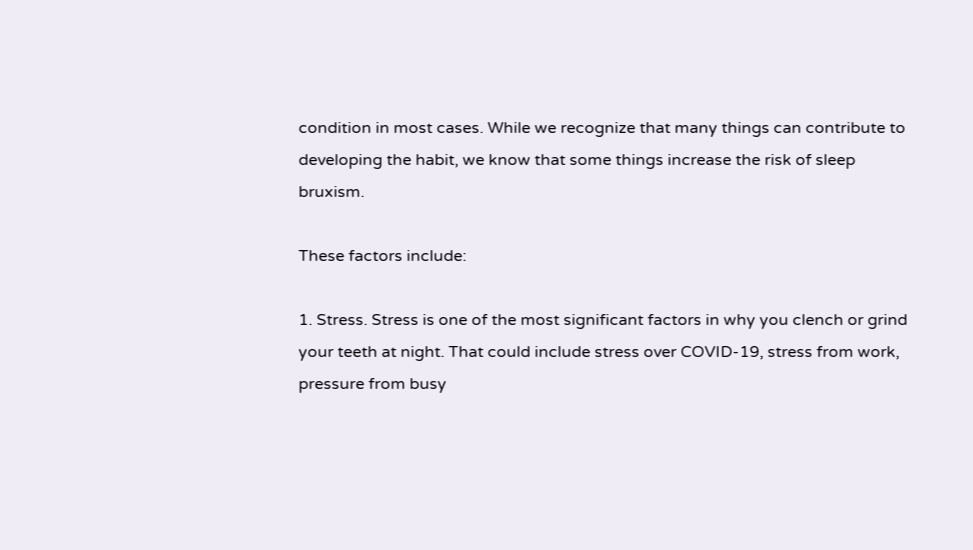condition in most cases. While we recognize that many things can contribute to developing the habit, we know that some things increase the risk of sleep bruxism.

These factors include:

1. Stress. Stress is one of the most significant factors in why you clench or grind your teeth at night. That could include stress over COVID-19, stress from work, pressure from busy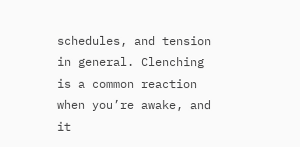schedules, and tension in general. Clenching is a common reaction when you’re awake, and it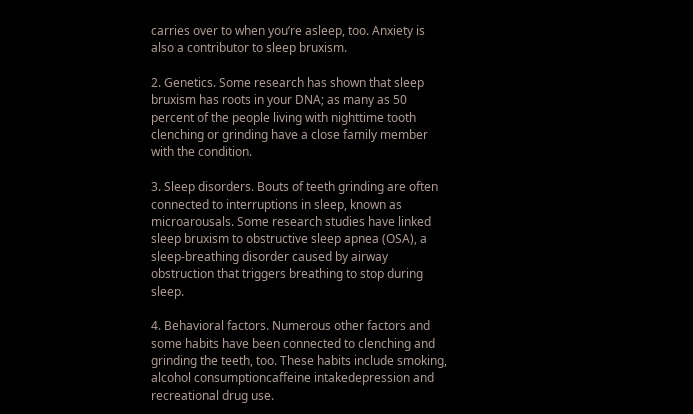carries over to when you’re asleep, too. Anxiety is also a contributor to sleep bruxism.

2. Genetics. Some research has shown that sleep bruxism has roots in your DNA; as many as 50 percent of the people living with nighttime tooth clenching or grinding have a close family member with the condition.

3. Sleep disorders. Bouts of teeth grinding are often connected to interruptions in sleep, known as microarousals. Some research studies have linked sleep bruxism to obstructive sleep apnea (OSA), a sleep-breathing disorder caused by airway obstruction that triggers breathing to stop during sleep.

4. Behavioral factors. Numerous other factors and some habits have been connected to clenching and grinding the teeth, too. These habits include smoking, alcohol consumptioncaffeine intakedepression and recreational drug use.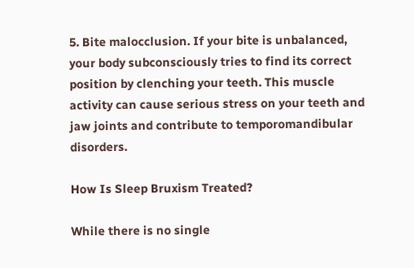5. Bite malocclusion. If your bite is unbalanced, your body subconsciously tries to find its correct position by clenching your teeth. This muscle activity can cause serious stress on your teeth and jaw joints and contribute to temporomandibular disorders.

How Is Sleep Bruxism Treated?

While there is no single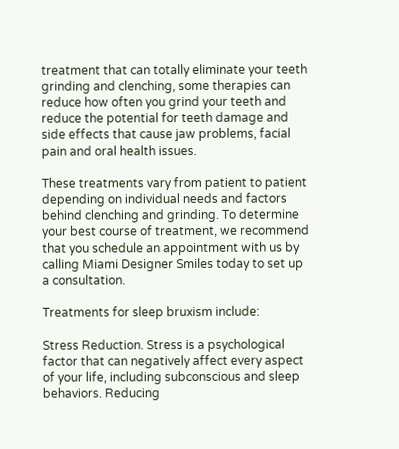treatment that can totally eliminate your teeth grinding and clenching, some therapies can reduce how often you grind your teeth and reduce the potential for teeth damage and side effects that cause jaw problems, facial pain and oral health issues.

These treatments vary from patient to patient depending on individual needs and factors behind clenching and grinding. To determine your best course of treatment, we recommend that you schedule an appointment with us by calling Miami Designer Smiles today to set up a consultation.

Treatments for sleep bruxism include:

Stress Reduction. Stress is a psychological factor that can negatively affect every aspect of your life, including subconscious and sleep behaviors. Reducing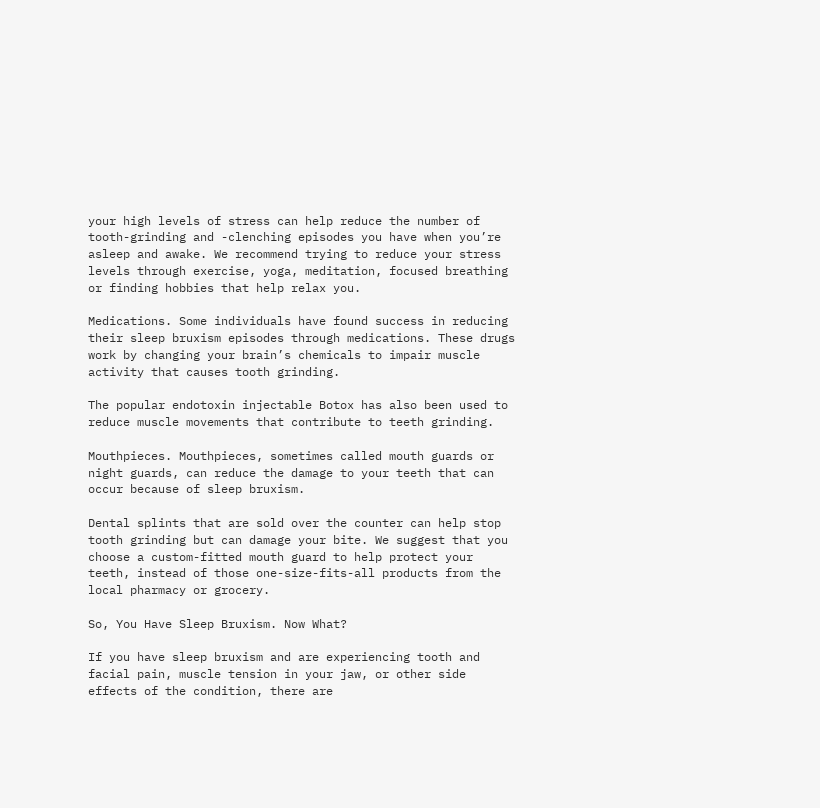your high levels of stress can help reduce the number of tooth-grinding and -clenching episodes you have when you’re asleep and awake. We recommend trying to reduce your stress levels through exercise, yoga, meditation, focused breathing or finding hobbies that help relax you.

Medications. Some individuals have found success in reducing their sleep bruxism episodes through medications. These drugs work by changing your brain’s chemicals to impair muscle activity that causes tooth grinding.

The popular endotoxin injectable Botox has also been used to reduce muscle movements that contribute to teeth grinding.

Mouthpieces. Mouthpieces, sometimes called mouth guards or night guards, can reduce the damage to your teeth that can occur because of sleep bruxism.

Dental splints that are sold over the counter can help stop tooth grinding but can damage your bite. We suggest that you choose a custom-fitted mouth guard to help protect your teeth, instead of those one-size-fits-all products from the local pharmacy or grocery.

So, You Have Sleep Bruxism. Now What?

If you have sleep bruxism and are experiencing tooth and facial pain, muscle tension in your jaw, or other side effects of the condition, there are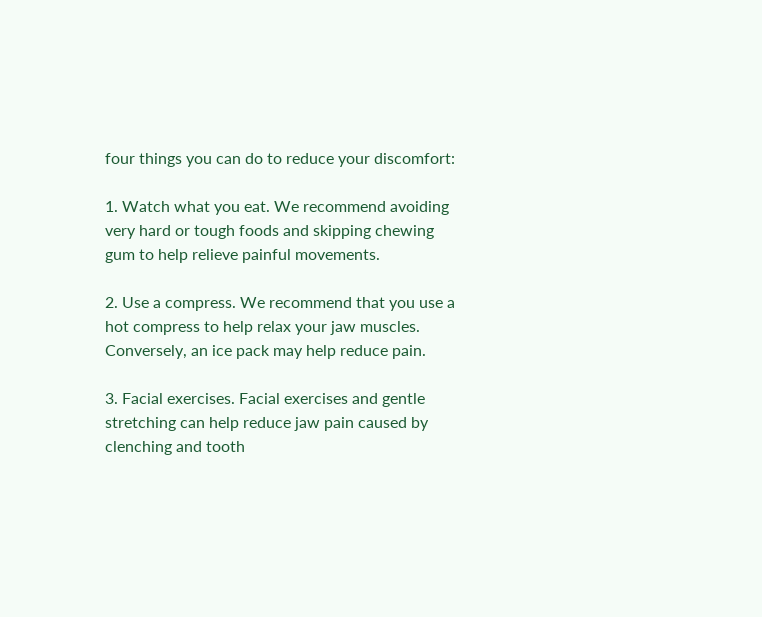four things you can do to reduce your discomfort:

1. Watch what you eat. We recommend avoiding very hard or tough foods and skipping chewing gum to help relieve painful movements.

2. Use a compress. We recommend that you use a hot compress to help relax your jaw muscles. Conversely, an ice pack may help reduce pain.

3. Facial exercises. Facial exercises and gentle stretching can help reduce jaw pain caused by clenching and tooth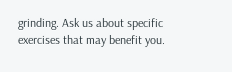grinding. Ask us about specific exercises that may benefit you.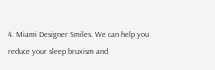4. Miami Designer Smiles. We can help you reduce your sleep bruxism and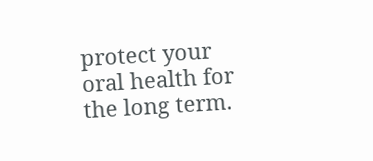protect your oral health for the long term.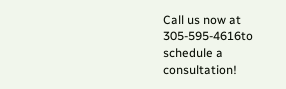Call us now at 305-595-4616to schedule a consultation!